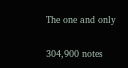The one and only

304,900 notes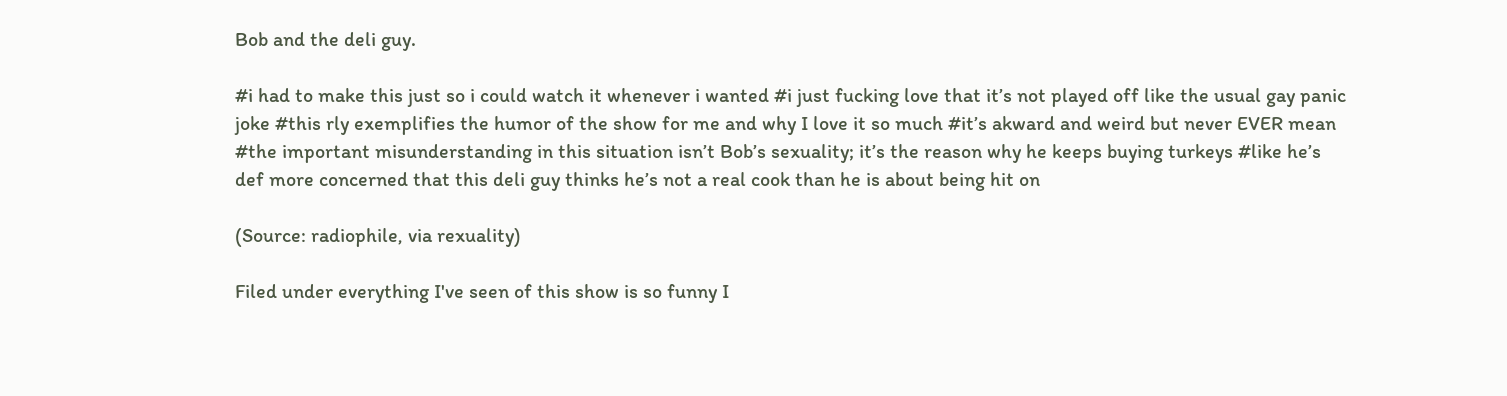Bob and the deli guy.

#i had to make this just so i could watch it whenever i wanted #i just fucking love that it’s not played off like the usual gay panic joke #this rly exemplifies the humor of the show for me and why I love it so much #it’s akward and weird but never EVER mean #the important misunderstanding in this situation isn’t Bob’s sexuality; it’s the reason why he keeps buying turkeys #like he’s def more concerned that this deli guy thinks he’s not a real cook than he is about being hit on

(Source: radiophile, via rexuality)

Filed under everything I've seen of this show is so funny I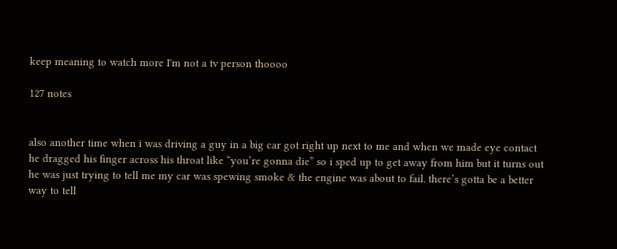keep meaning to watch more I'm not a tv person thoooo

127 notes


also another time when i was driving a guy in a big car got right up next to me and when we made eye contact he dragged his finger across his throat like “you’re gonna die” so i sped up to get away from him but it turns out he was just trying to tell me my car was spewing smoke & the engine was about to fail. there’s gotta be a better way to tell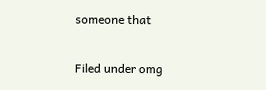someone that

Filed under omg